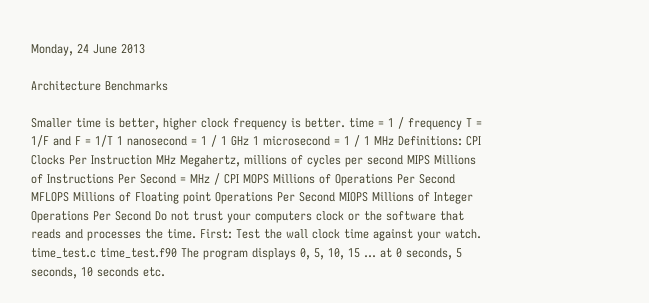Monday, 24 June 2013

Architecture Benchmarks

Smaller time is better, higher clock frequency is better. time = 1 / frequency T = 1/F and F = 1/T 1 nanosecond = 1 / 1 GHz 1 microsecond = 1 / 1 MHz Definitions: CPI Clocks Per Instruction MHz Megahertz, millions of cycles per second MIPS Millions of Instructions Per Second = MHz / CPI MOPS Millions of Operations Per Second MFLOPS Millions of Floating point Operations Per Second MIOPS Millions of Integer Operations Per Second Do not trust your computers clock or the software that reads and processes the time. First: Test the wall clock time against your watch. time_test.c time_test.f90 The program displays 0, 5, 10, 15 ... at 0 seconds, 5 seconds, 10 seconds etc.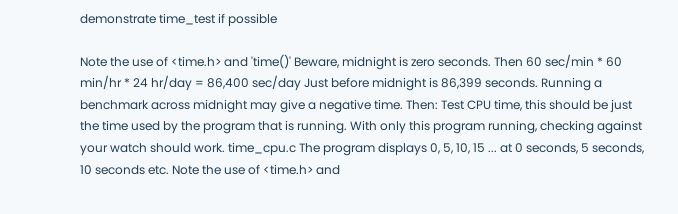demonstrate time_test if possible

Note the use of <time.h> and 'time()' Beware, midnight is zero seconds. Then 60 sec/min * 60 min/hr * 24 hr/day = 86,400 sec/day Just before midnight is 86,399 seconds. Running a benchmark across midnight may give a negative time. Then: Test CPU time, this should be just the time used by the program that is running. With only this program running, checking against your watch should work. time_cpu.c The program displays 0, 5, 10, 15 ... at 0 seconds, 5 seconds, 10 seconds etc. Note the use of <time.h> and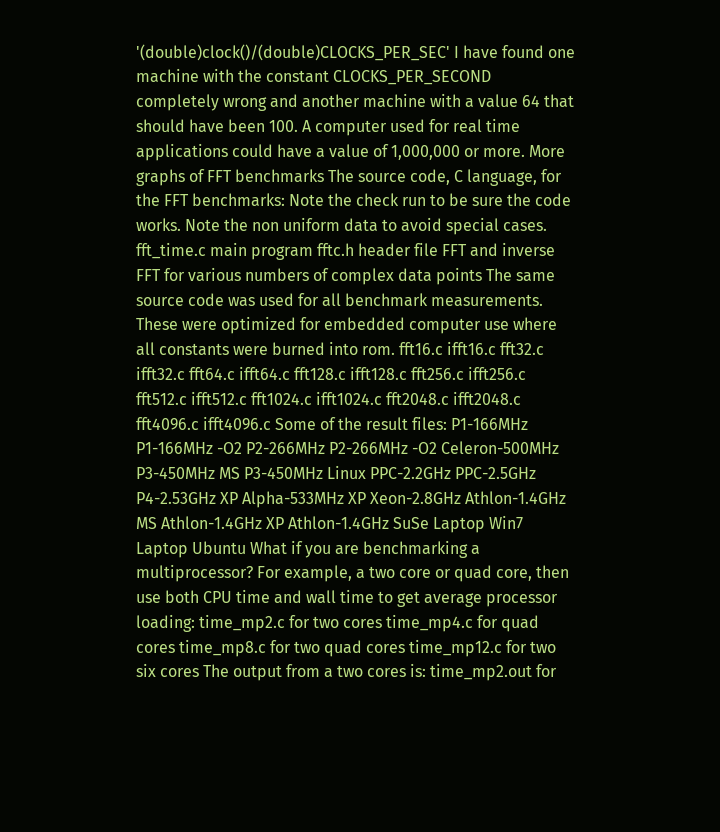'(double)clock()/(double)CLOCKS_PER_SEC' I have found one machine with the constant CLOCKS_PER_SECOND completely wrong and another machine with a value 64 that should have been 100. A computer used for real time applications could have a value of 1,000,000 or more. More graphs of FFT benchmarks The source code, C language, for the FFT benchmarks: Note the check run to be sure the code works. Note the non uniform data to avoid special cases. fft_time.c main program fftc.h header file FFT and inverse FFT for various numbers of complex data points The same source code was used for all benchmark measurements. These were optimized for embedded computer use where all constants were burned into rom. fft16.c ifft16.c fft32.c ifft32.c fft64.c ifft64.c fft128.c ifft128.c fft256.c ifft256.c fft512.c ifft512.c fft1024.c ifft1024.c fft2048.c ifft2048.c fft4096.c ifft4096.c Some of the result files: P1-166MHz P1-166MHz -O2 P2-266MHz P2-266MHz -O2 Celeron-500MHz P3-450MHz MS P3-450MHz Linux PPC-2.2GHz PPC-2.5GHz P4-2.53GHz XP Alpha-533MHz XP Xeon-2.8GHz Athlon-1.4GHz MS Athlon-1.4GHz XP Athlon-1.4GHz SuSe Laptop Win7 Laptop Ubuntu What if you are benchmarking a multiprocessor? For example, a two core or quad core, then use both CPU time and wall time to get average processor loading: time_mp2.c for two cores time_mp4.c for quad cores time_mp8.c for two quad cores time_mp12.c for two six cores The output from a two cores is: time_mp2.out for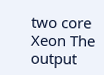two core Xeon The output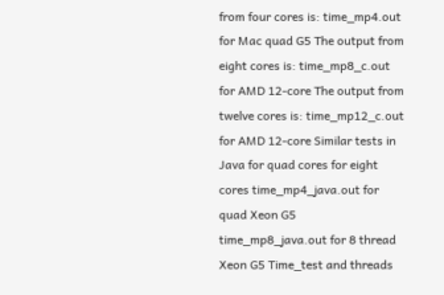from four cores is: time_mp4.out for Mac quad G5 The output from eight cores is: time_mp8_c.out for AMD 12-core The output from twelve cores is: time_mp12_c.out for AMD 12-core Similar tests in Java for quad cores for eight cores time_mp4_java.out for quad Xeon G5 time_mp8_java.out for 8 thread Xeon G5 Time_test and threads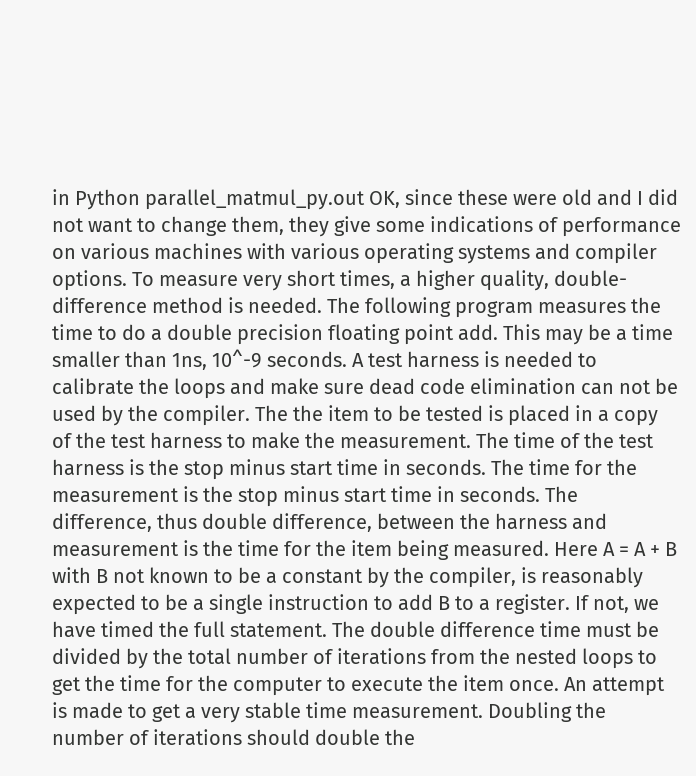in Python parallel_matmul_py.out OK, since these were old and I did not want to change them, they give some indications of performance on various machines with various operating systems and compiler options. To measure very short times, a higher quality, double-difference method is needed. The following program measures the time to do a double precision floating point add. This may be a time smaller than 1ns, 10^-9 seconds. A test harness is needed to calibrate the loops and make sure dead code elimination can not be used by the compiler. The the item to be tested is placed in a copy of the test harness to make the measurement. The time of the test harness is the stop minus start time in seconds. The time for the measurement is the stop minus start time in seconds. The difference, thus double difference, between the harness and measurement is the time for the item being measured. Here A = A + B with B not known to be a constant by the compiler, is reasonably expected to be a single instruction to add B to a register. If not, we have timed the full statement. The double difference time must be divided by the total number of iterations from the nested loops to get the time for the computer to execute the item once. An attempt is made to get a very stable time measurement. Doubling the number of iterations should double the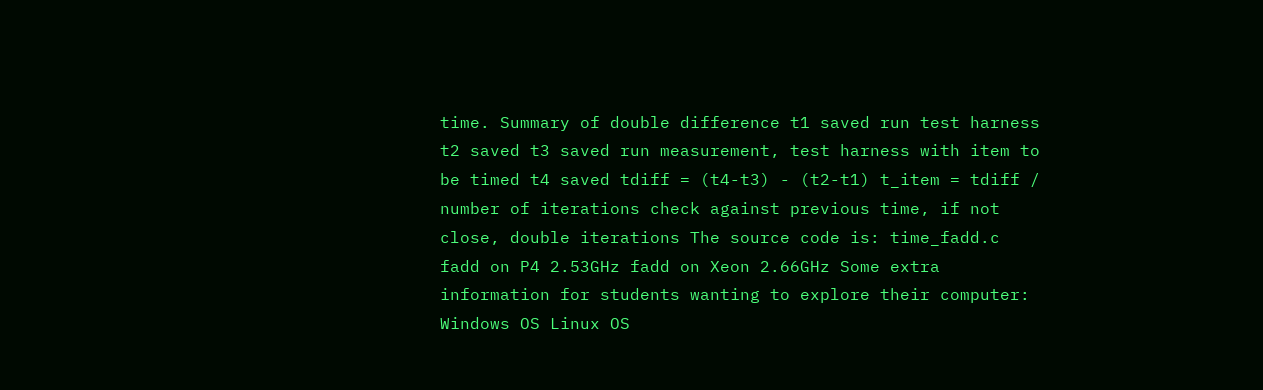time. Summary of double difference t1 saved run test harness t2 saved t3 saved run measurement, test harness with item to be timed t4 saved tdiff = (t4-t3) - (t2-t1) t_item = tdiff / number of iterations check against previous time, if not close, double iterations The source code is: time_fadd.c fadd on P4 2.53GHz fadd on Xeon 2.66GHz Some extra information for students wanting to explore their computer: Windows OS Linux OS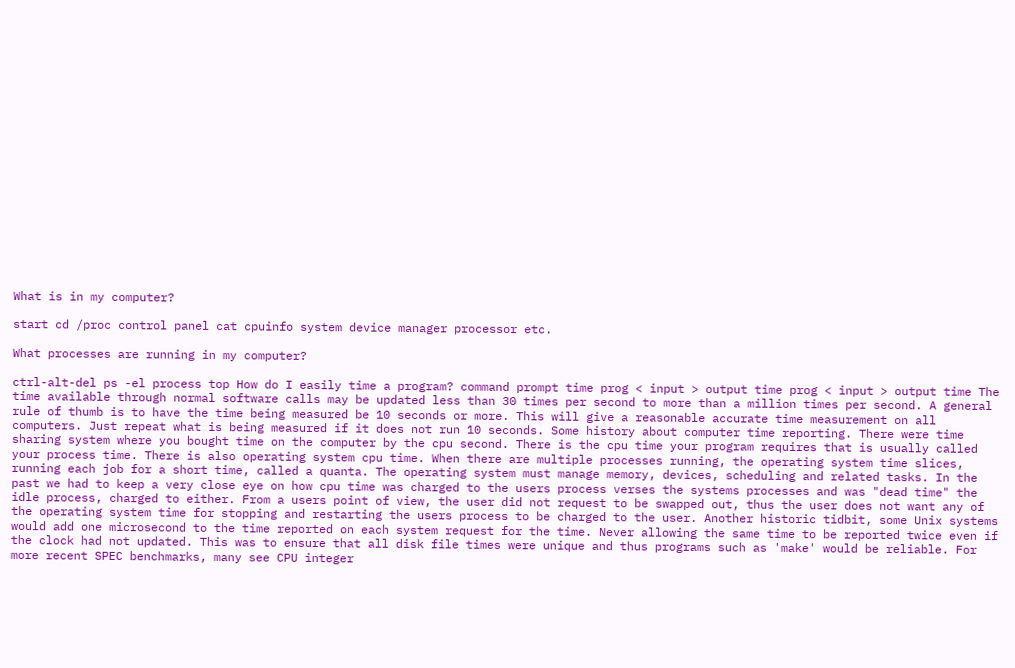What is in my computer?

start cd /proc control panel cat cpuinfo system device manager processor etc.

What processes are running in my computer?

ctrl-alt-del ps -el process top How do I easily time a program? command prompt time prog < input > output time prog < input > output time The time available through normal software calls may be updated less than 30 times per second to more than a million times per second. A general rule of thumb is to have the time being measured be 10 seconds or more. This will give a reasonable accurate time measurement on all computers. Just repeat what is being measured if it does not run 10 seconds. Some history about computer time reporting. There were time sharing system where you bought time on the computer by the cpu second. There is the cpu time your program requires that is usually called your process time. There is also operating system cpu time. When there are multiple processes running, the operating system time slices, running each job for a short time, called a quanta. The operating system must manage memory, devices, scheduling and related tasks. In the past we had to keep a very close eye on how cpu time was charged to the users process verses the systems processes and was "dead time" the idle process, charged to either. From a users point of view, the user did not request to be swapped out, thus the user does not want any of the operating system time for stopping and restarting the users process to be charged to the user. Another historic tidbit, some Unix systems would add one microsecond to the time reported on each system request for the time. Never allowing the same time to be reported twice even if the clock had not updated. This was to ensure that all disk file times were unique and thus programs such as 'make' would be reliable. For more recent SPEC benchmarks, many see CPU integer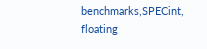benchmarks,SPECint, floating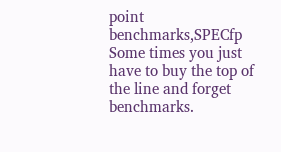point benchmarks,SPECfp Some times you just have to buy the top of the line and forget benchmarks.